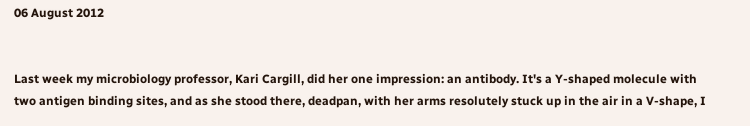06 August 2012


Last week my microbiology professor, Kari Cargill, did her one impression: an antibody. It's a Y-shaped molecule with two antigen binding sites, and as she stood there, deadpan, with her arms resolutely stuck up in the air in a V-shape, I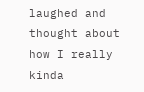laughed and thought about how I really kinda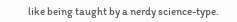like being taught by a nerdy science-type.